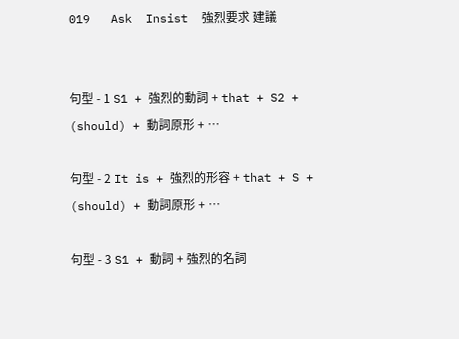019   Ask  Insist  強烈要求 建議


句型 - 1 S1 + 強烈的動詞 + that + S2 + (should) + 動詞原形 + …

句型 - 2 It is + 強烈的形容 + that + S + (should) + 動詞原形 + …

句型 - 3 S1 + 動詞 + 強烈的名詞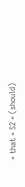+ that + S2 + (should)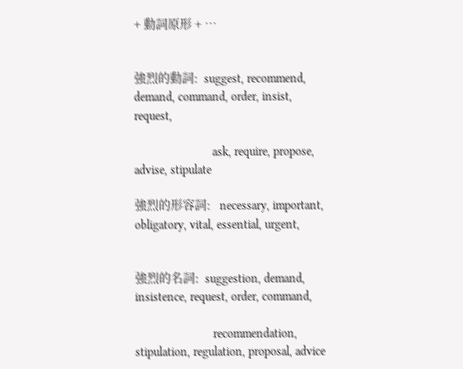+ 動詞原形 + …


強烈的動詞:  suggest, recommend, demand, command, order, insist, request,

                          ask, require, propose, advise, stipulate

強烈的形容詞:   necessary, important, obligatory, vital, essential, urgent,


強烈的名詞:  suggestion, demand, insistence, request, order, command,

                          recommendation, stipulation, regulation, proposal, advice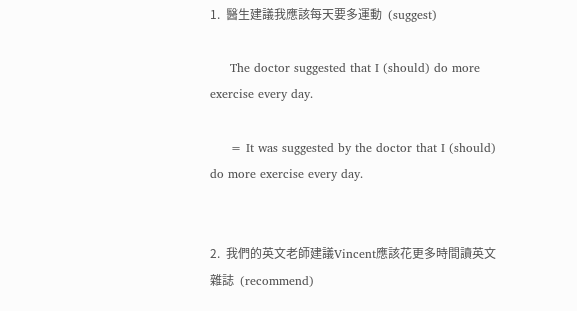1.  醫生建議我應該每天要多運動  (suggest)

     The doctor suggested that I (should) do more exercise every day.

     = It was suggested by the doctor that I (should) do more exercise every day.


2.  我們的英文老師建議Vincent應該花更多時間讀英文雜誌  (recommend)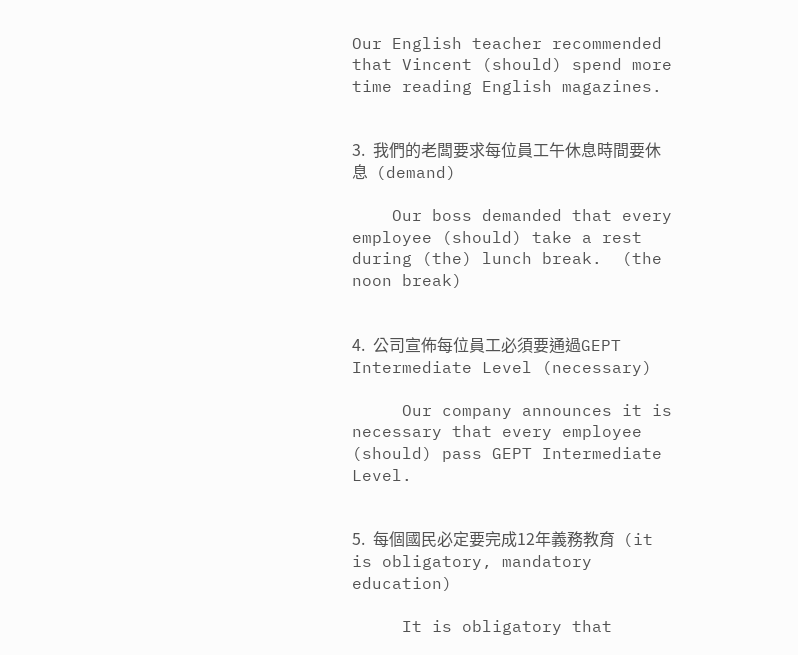Our English teacher recommended that Vincent (should) spend more time reading English magazines.


3.  我們的老闆要求每位員工午休息時間要休息  (demand)

    Our boss demanded that every employee (should) take a rest during (the) lunch break.  (the noon break)


4.  公司宣佈每位員工必須要通過GEPT Intermediate Level (necessary)

     Our company announces it is necessary that every employee (should) pass GEPT Intermediate Level.


5.  每個國民必定要完成12年義務教育  (it is obligatory, mandatory education)

     It is obligatory that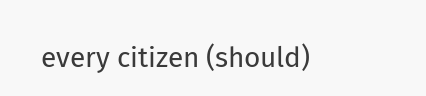every citizen (should)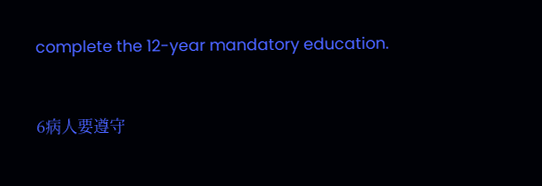complete the 12-year mandatory education.


6病人要遵守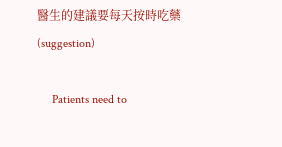醫生的建議要每天按時吃藥  (suggestion)

     Patients need to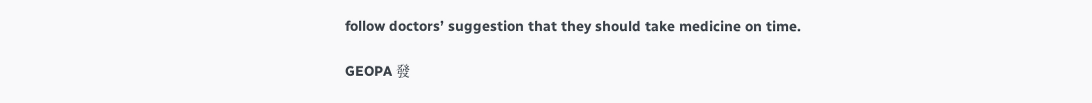follow doctors’ suggestion that they should take medicine on time.

GEOPA 發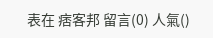表在 痞客邦 留言(0) 人氣()